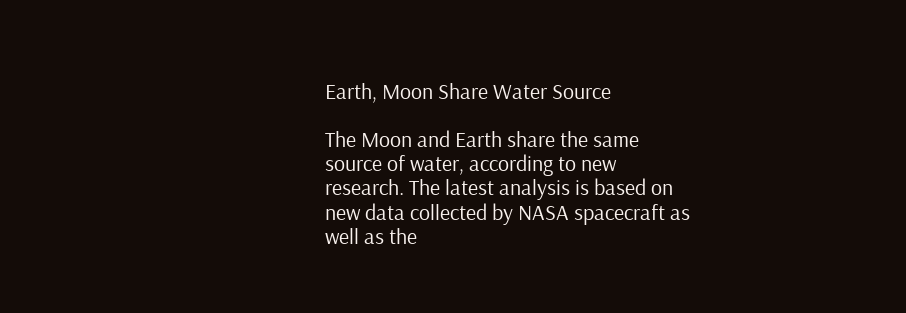Earth, Moon Share Water Source

The Moon and Earth share the same source of water, according to new research. The latest analysis is based on new data collected by NASA spacecraft as well as the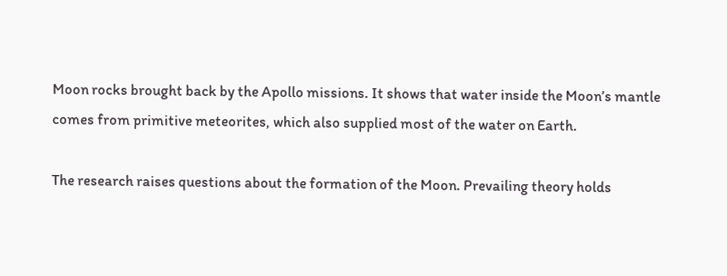Moon rocks brought back by the Apollo missions. It shows that water inside the Moon’s mantle comes from primitive meteorites, which also supplied most of the water on Earth.

The research raises questions about the formation of the Moon. Prevailing theory holds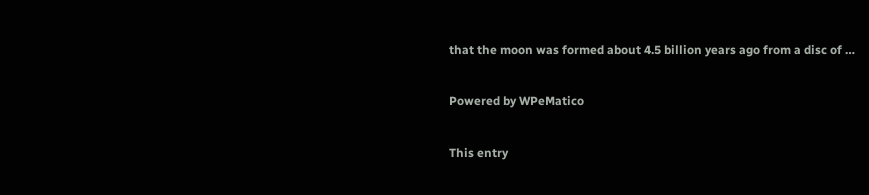that the moon was formed about 4.5 billion years ago from a disc of …

Powered by WPeMatico

This entry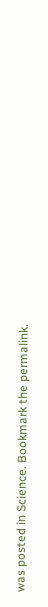was posted in Science. Bookmark the permalink.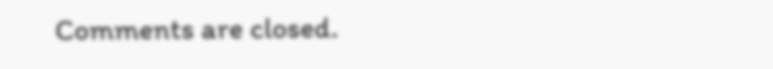Comments are closed.